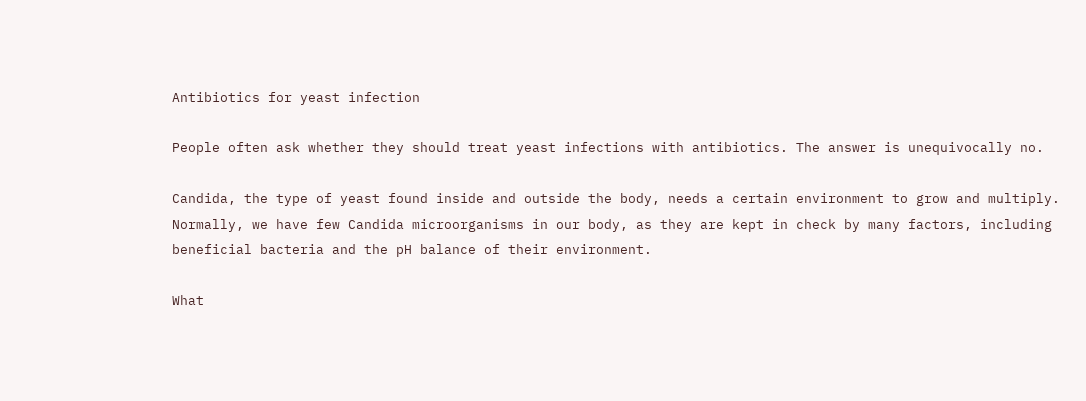Antibiotics for yeast infection

People often ask whether they should treat yeast infections with antibiotics. The answer is unequivocally no.

Candida, the type of yeast found inside and outside the body, needs a certain environment to grow and multiply. Normally, we have few Candida microorganisms in our body, as they are kept in check by many factors, including beneficial bacteria and the pH balance of their environment.

What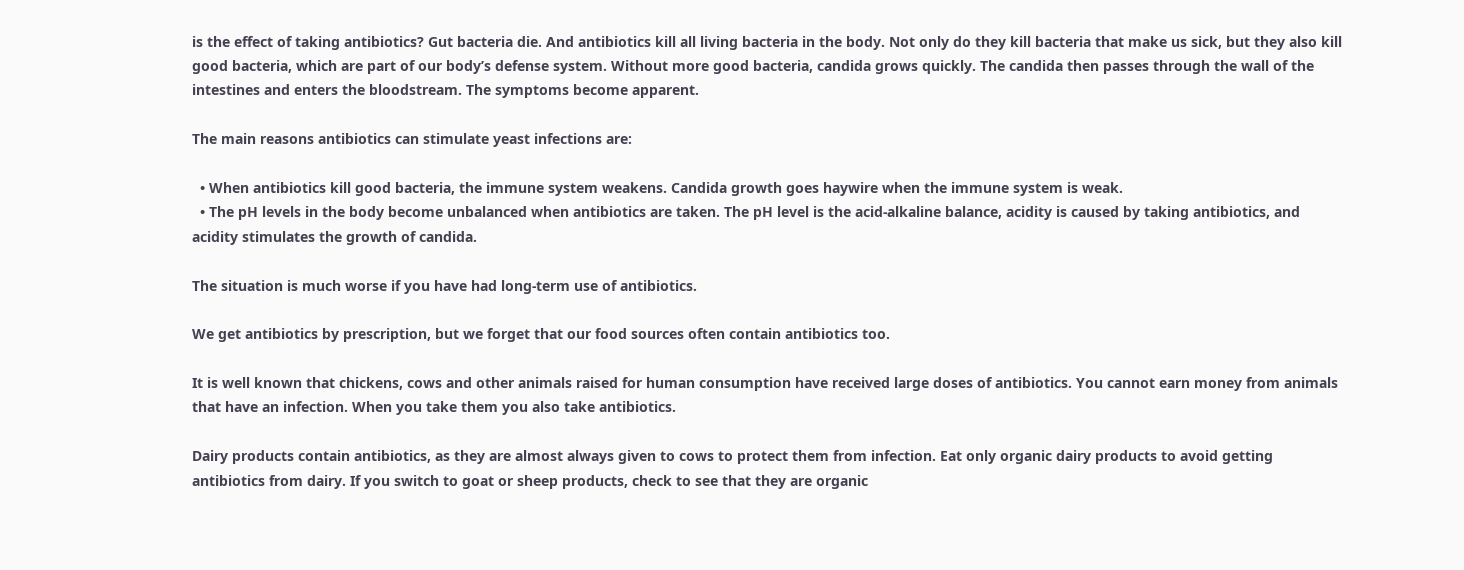is the effect of taking antibiotics? Gut bacteria die. And antibiotics kill all living bacteria in the body. Not only do they kill bacteria that make us sick, but they also kill good bacteria, which are part of our body’s defense system. Without more good bacteria, candida grows quickly. The candida then passes through the wall of the intestines and enters the bloodstream. The symptoms become apparent.

The main reasons antibiotics can stimulate yeast infections are:

  • When antibiotics kill good bacteria, the immune system weakens. Candida growth goes haywire when the immune system is weak.
  • The pH levels in the body become unbalanced when antibiotics are taken. The pH level is the acid-alkaline balance, acidity is caused by taking antibiotics, and acidity stimulates the growth of candida.

The situation is much worse if you have had long-term use of antibiotics.

We get antibiotics by prescription, but we forget that our food sources often contain antibiotics too.

It is well known that chickens, cows and other animals raised for human consumption have received large doses of antibiotics. You cannot earn money from animals that have an infection. When you take them you also take antibiotics.

Dairy products contain antibiotics, as they are almost always given to cows to protect them from infection. Eat only organic dairy products to avoid getting antibiotics from dairy. If you switch to goat or sheep products, check to see that they are organic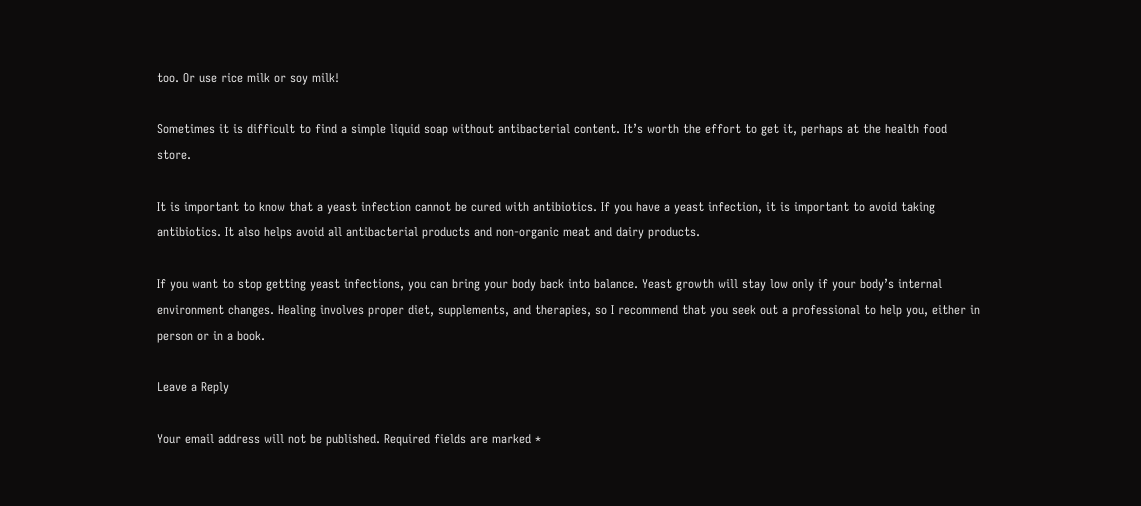too. Or use rice milk or soy milk!

Sometimes it is difficult to find a simple liquid soap without antibacterial content. It’s worth the effort to get it, perhaps at the health food store.

It is important to know that a yeast infection cannot be cured with antibiotics. If you have a yeast infection, it is important to avoid taking antibiotics. It also helps avoid all antibacterial products and non-organic meat and dairy products.

If you want to stop getting yeast infections, you can bring your body back into balance. Yeast growth will stay low only if your body’s internal environment changes. Healing involves proper diet, supplements, and therapies, so I recommend that you seek out a professional to help you, either in person or in a book.

Leave a Reply

Your email address will not be published. Required fields are marked *